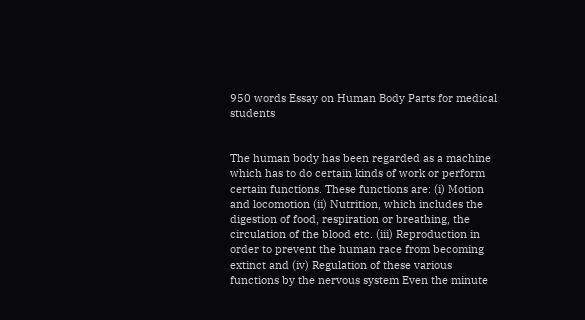950 words Essay on Human Body Parts for medical students


The human body has been regarded as a machine which has to do certain kinds of work or perform certain functions. These functions are: (i) Motion and locomotion (ii) Nutrition, which includes the digestion of food, respiration or breathing, the circulation of the blood etc. (iii) Reproduction in order to prevent the human race from becoming extinct and (iv) Regulation of these various functions by the nervous system Even the minute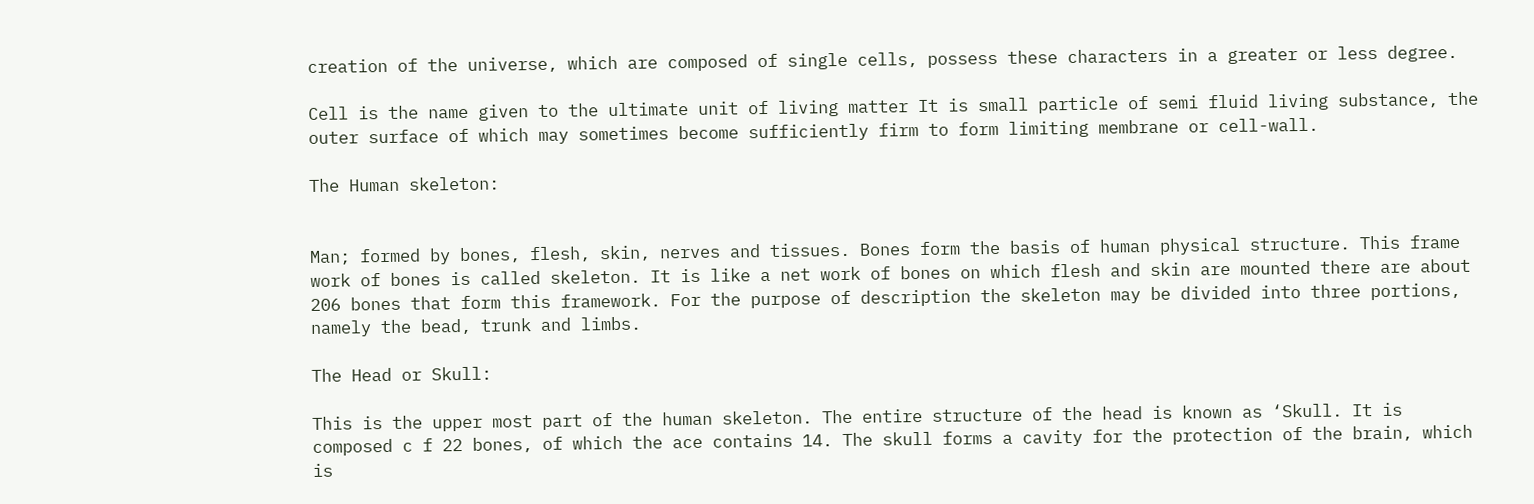creation of the universe, which are composed of single cells, possess these characters in a greater or less degree.

Cell is the name given to the ultimate unit of living matter It is small particle of semi fluid living substance, the outer surface of which may sometimes become sufficiently firm to form limiting membrane or cell-wall.

The Human skeleton:


Man; formed by bones, flesh, skin, nerves and tissues. Bones form the basis of human physical structure. This frame work of bones is called skeleton. It is like a net work of bones on which flesh and skin are mounted there are about 206 bones that form this framework. For the purpose of description the skeleton may be divided into three portions, namely the bead, trunk and limbs.

The Head or Skull:

This is the upper most part of the human skeleton. The entire structure of the head is known as ‘Skull. It is composed c f 22 bones, of which the ace contains 14. The skull forms a cavity for the protection of the brain, which is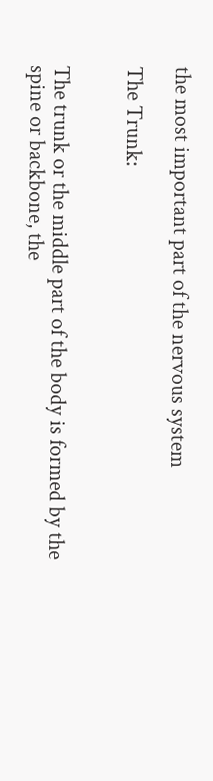the most important part of the nervous system

The Trunk:


The trunk or the middle part of the body is formed by the spine or backbone, the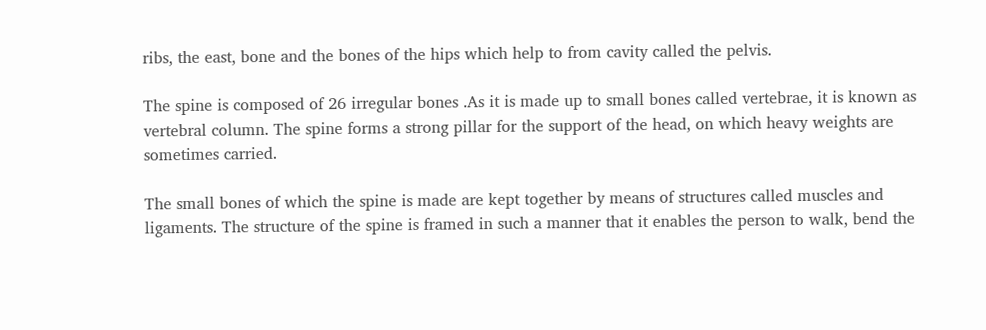ribs, the east, bone and the bones of the hips which help to from cavity called the pelvis.

The spine is composed of 26 irregular bones .As it is made up to small bones called vertebrae, it is known as vertebral column. The spine forms a strong pillar for the support of the head, on which heavy weights are sometimes carried.

The small bones of which the spine is made are kept together by means of structures called muscles and ligaments. The structure of the spine is framed in such a manner that it enables the person to walk, bend the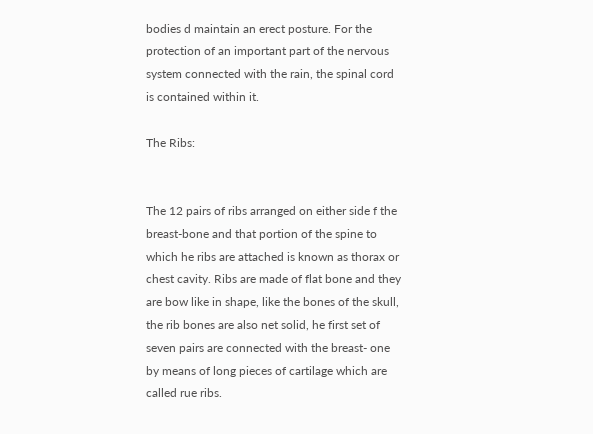bodies d maintain an erect posture. For the protection of an important part of the nervous system connected with the rain, the spinal cord is contained within it.

The Ribs:


The 12 pairs of ribs arranged on either side f the breast-bone and that portion of the spine to which he ribs are attached is known as thorax or chest cavity. Ribs are made of flat bone and they are bow like in shape, like the bones of the skull, the rib bones are also net solid, he first set of seven pairs are connected with the breast- one by means of long pieces of cartilage which are called rue ribs.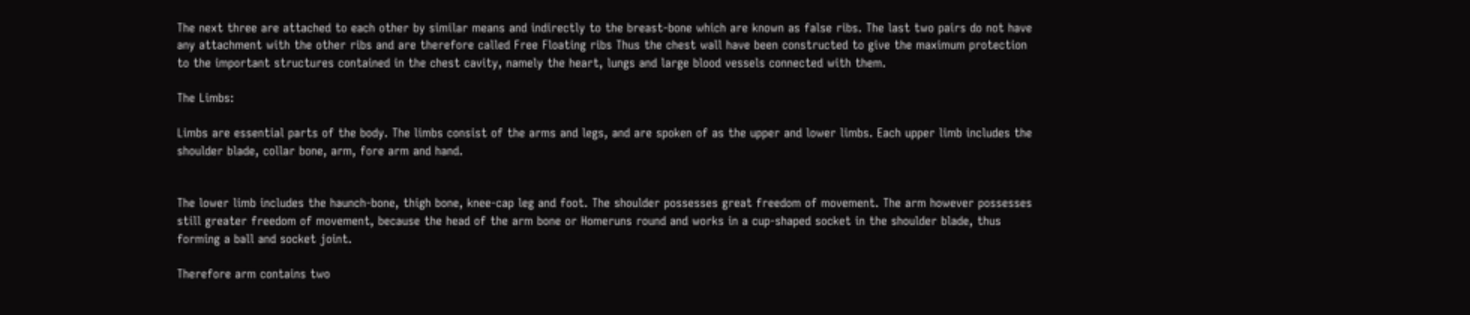The next three are attached to each other by similar means and indirectly to the breast-bone which are known as false ribs. The last two pairs do not have any attachment with the other ribs and are therefore called Free Floating ribs Thus the chest wall have been constructed to give the maximum protection to the important structures contained in the chest cavity, namely the heart, lungs and large blood vessels connected with them.

The Limbs:

Limbs are essential parts of the body. The limbs consist of the arms and legs, and are spoken of as the upper and lower limbs. Each upper limb includes the shoulder blade, collar bone, arm, fore arm and hand.


The lower limb includes the haunch-bone, thigh bone, knee-cap leg and foot. The shoulder possesses great freedom of movement. The arm however possesses still greater freedom of movement, because the head of the arm bone or Homeruns round and works in a cup-shaped socket in the shoulder blade, thus forming a ball and socket joint.

Therefore arm contains two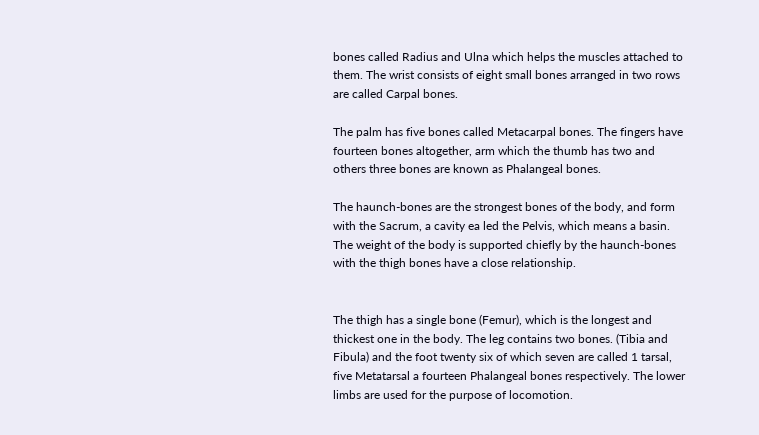bones called Radius and Ulna which helps the muscles attached to them. The wrist consists of eight small bones arranged in two rows are called Carpal bones.

The palm has five bones called Metacarpal bones. The fingers have fourteen bones altogether, arm which the thumb has two and others three bones are known as Phalangeal bones.

The haunch-bones are the strongest bones of the body, and form with the Sacrum, a cavity ea led the Pelvis, which means a basin. The weight of the body is supported chiefly by the haunch-bones with the thigh bones have a close relationship.


The thigh has a single bone (Femur), which is the longest and thickest one in the body. The leg contains two bones. (Tibia and Fibula) and the foot twenty six of which seven are called 1 tarsal, five Metatarsal a fourteen Phalangeal bones respectively. The lower limbs are used for the purpose of locomotion.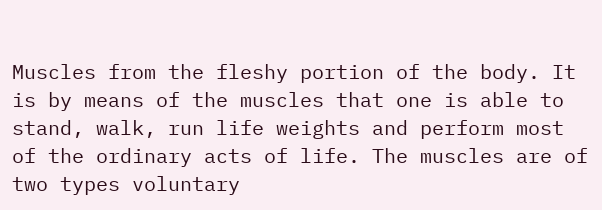Muscles from the fleshy portion of the body. It is by means of the muscles that one is able to stand, walk, run life weights and perform most of the ordinary acts of life. The muscles are of two types voluntary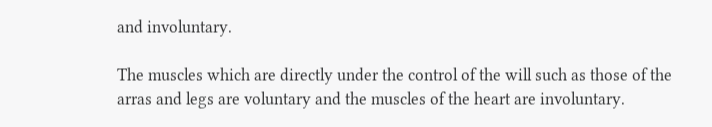and involuntary.

The muscles which are directly under the control of the will such as those of the arras and legs are voluntary and the muscles of the heart are involuntary.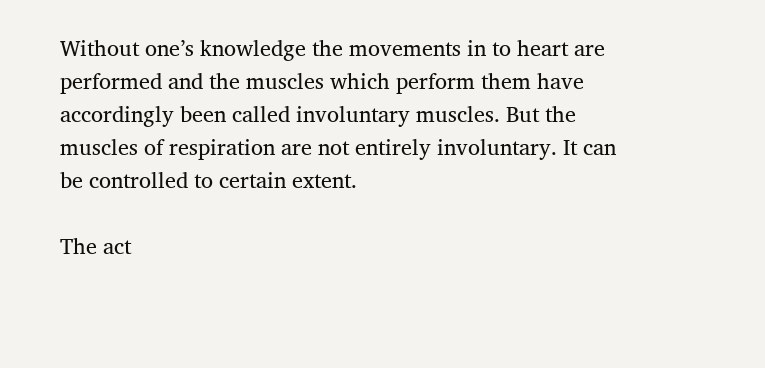Without one’s knowledge the movements in to heart are performed and the muscles which perform them have accordingly been called involuntary muscles. But the muscles of respiration are not entirely involuntary. It can be controlled to certain extent.

The act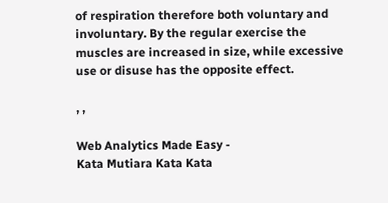of respiration therefore both voluntary and involuntary. By the regular exercise the muscles are increased in size, while excessive use or disuse has the opposite effect.

, ,

Web Analytics Made Easy -
Kata Mutiara Kata Kata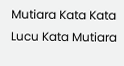Mutiara Kata Kata Lucu Kata Mutiara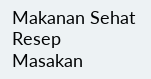Makanan Sehat Resep Masakan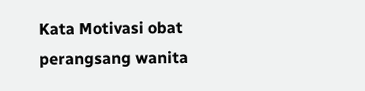Kata Motivasi obat perangsang wanita